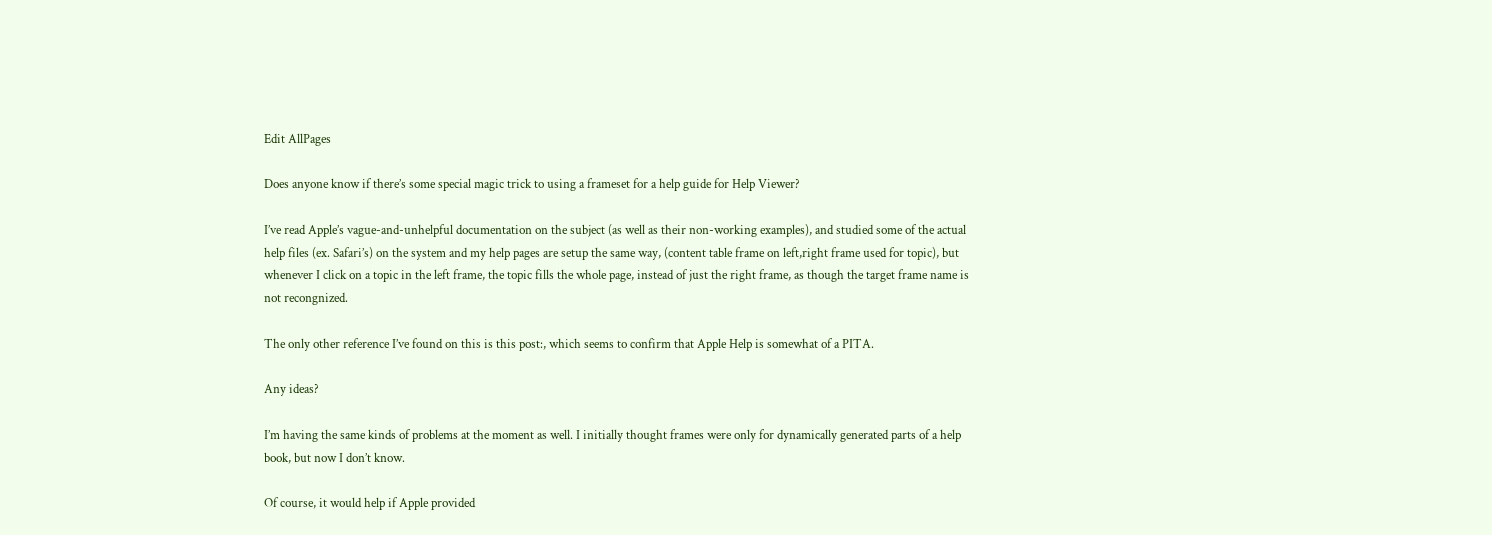Edit AllPages

Does anyone know if there’s some special magic trick to using a frameset for a help guide for Help Viewer?

I’ve read Apple’s vague-and-unhelpful documentation on the subject (as well as their non-working examples), and studied some of the actual help files (ex. Safari’s) on the system and my help pages are setup the same way, (content table frame on left,right frame used for topic), but whenever I click on a topic in the left frame, the topic fills the whole page, instead of just the right frame, as though the target frame name is not recongnized.

The only other reference I’ve found on this is this post:, which seems to confirm that Apple Help is somewhat of a PITA.

Any ideas?

I’m having the same kinds of problems at the moment as well. I initially thought frames were only for dynamically generated parts of a help book, but now I don’t know.

Of course, it would help if Apple provided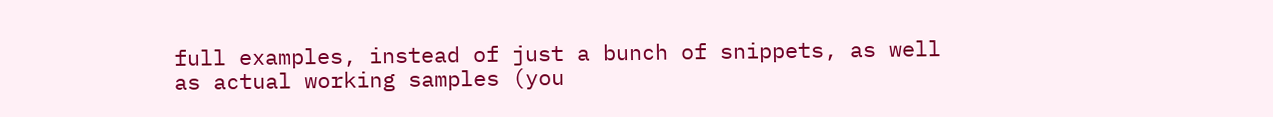full examples, instead of just a bunch of snippets, as well as actual working samples (you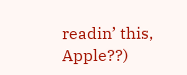readin’ this, Apple??)